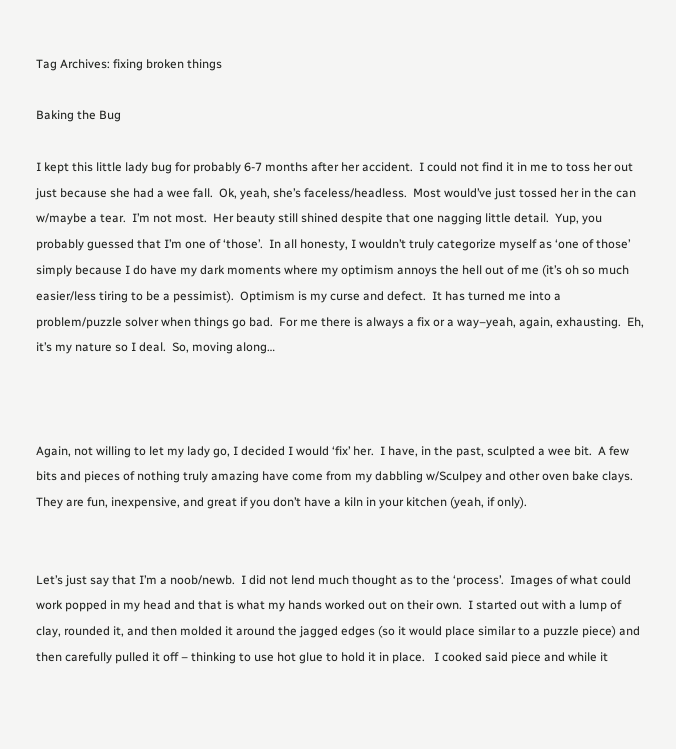Tag Archives: fixing broken things

Baking the Bug

I kept this little lady bug for probably 6-7 months after her accident.  I could not find it in me to toss her out just because she had a wee fall.  Ok, yeah, she’s faceless/headless.  Most would’ve just tossed her in the can w/maybe a tear.  I’m not most.  Her beauty still shined despite that one nagging little detail.  Yup, you probably guessed that I’m one of ‘those’.  In all honesty, I wouldn’t truly categorize myself as ‘one of those’ simply because I do have my dark moments where my optimism annoys the hell out of me (it’s oh so much easier/less tiring to be a pessimist).  Optimism is my curse and defect.  It has turned me into a problem/puzzle solver when things go bad.  For me there is always a fix or a way–yeah, again, exhausting.  Eh, it’s my nature so I deal.  So, moving along…



Again, not willing to let my lady go, I decided I would ‘fix’ her.  I have, in the past, sculpted a wee bit.  A few bits and pieces of nothing truly amazing have come from my dabbling w/Sculpey and other oven bake clays.  They are fun, inexpensive, and great if you don’t have a kiln in your kitchen (yeah, if only).


Let’s just say that I’m a noob/newb.  I did not lend much thought as to the ‘process’.  Images of what could work popped in my head and that is what my hands worked out on their own.  I started out with a lump of clay, rounded it, and then molded it around the jagged edges (so it would place similar to a puzzle piece) and then carefully pulled it off – thinking to use hot glue to hold it in place.   I cooked said piece and while it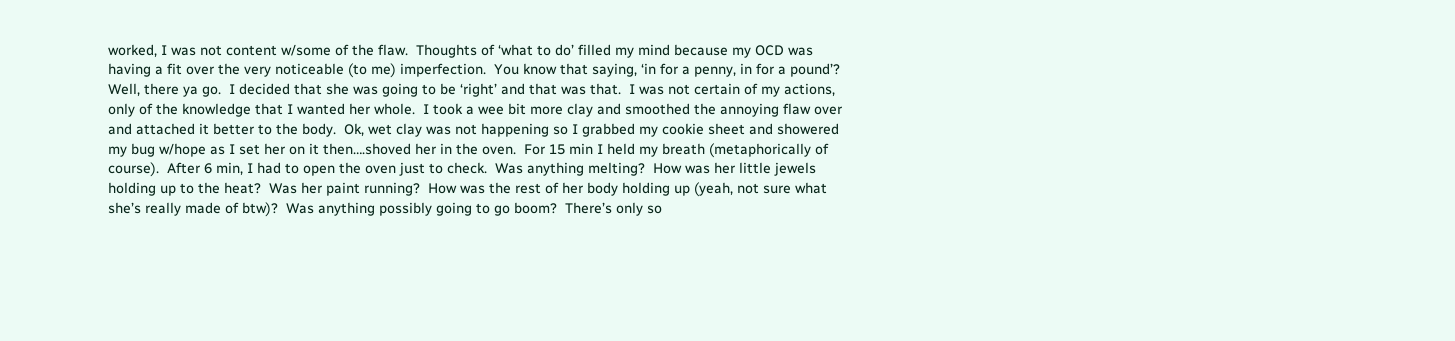worked, I was not content w/some of the flaw.  Thoughts of ‘what to do’ filled my mind because my OCD was having a fit over the very noticeable (to me) imperfection.  You know that saying, ‘in for a penny, in for a pound’?  Well, there ya go.  I decided that she was going to be ‘right’ and that was that.  I was not certain of my actions, only of the knowledge that I wanted her whole.  I took a wee bit more clay and smoothed the annoying flaw over and attached it better to the body.  Ok, wet clay was not happening so I grabbed my cookie sheet and showered my bug w/hope as I set her on it then….shoved her in the oven.  For 15 min I held my breath (metaphorically of course).  After 6 min, I had to open the oven just to check.  Was anything melting?  How was her little jewels holding up to the heat?  Was her paint running?  How was the rest of her body holding up (yeah, not sure what she’s really made of btw)?  Was anything possibly going to go boom?  There’s only so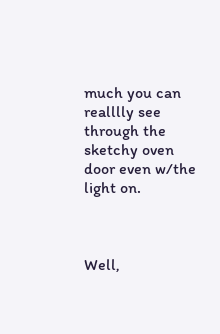much you can realllly see through the sketchy oven door even w/the light on.



Well,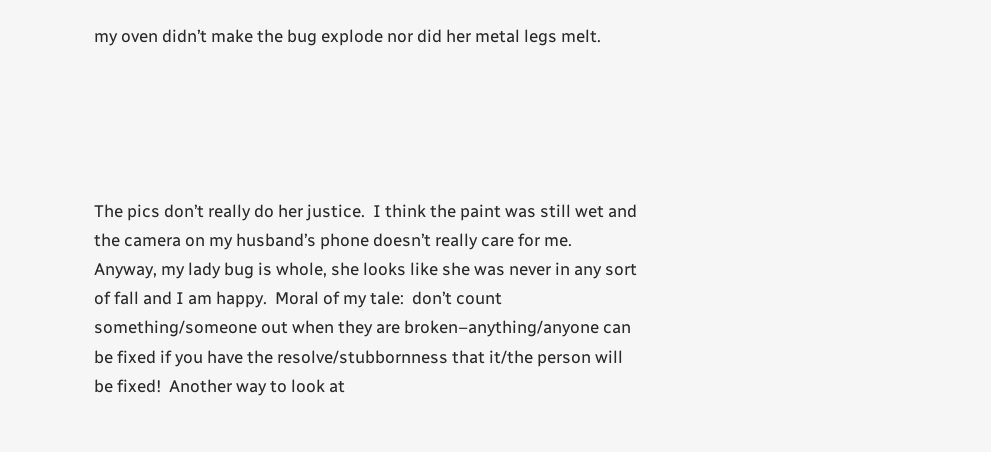my oven didn’t make the bug explode nor did her metal legs melt.





The pics don’t really do her justice.  I think the paint was still wet and the camera on my husband’s phone doesn’t really care for me.  Anyway, my lady bug is whole, she looks like she was never in any sort of fall and I am happy.  Moral of my tale:  don’t count something/someone out when they are broken–anything/anyone can be fixed if you have the resolve/stubbornness that it/the person will be fixed!  Another way to look at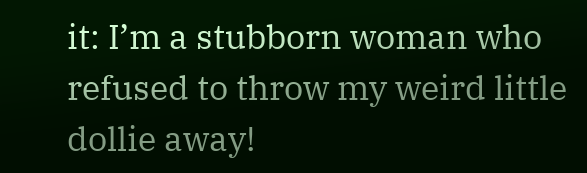it: I’m a stubborn woman who refused to throw my weird little dollie away!